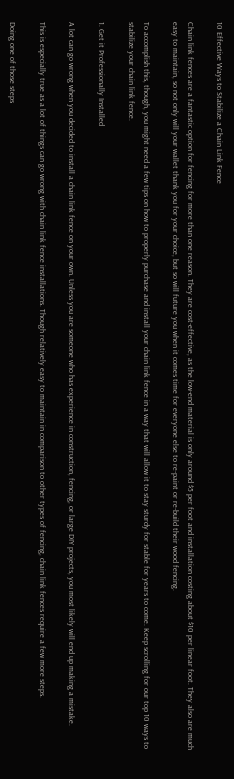10 Effective Ways to Stabilize a Chain Link Fence

Chain link fences are a fantastic option for fencing for more than one reason. They are cost-effective, as the low-end material is only around $5 per foot and installation costing about $10 per linear foot. They also are much easy to maintain, so not only will your wallet thank you for your choice, but so will future you when it comes time for everyone else to re-paint or re-build their wood fencing.

To accomplish this, though, you might need a few tips on how to properly purchase and install your chain link fence in a way that will allow it to stay sturdy for stable for years to come. Keep scrolling for our top 10 ways to stabilize your chain link fence.

1. Get it Professionally Installed

A lot can go wrong when you decided to install a chain link fence on your own. Unless you are someone who has experience in construction, fencing, or large DIY projects, you most likely will end up making a mistake.

This is especially true as a lot of things can go wrong with chain link fence installations. Though relatively easy to maintain in comparison to other types of fencing, chain link fences require a few more steps.

Doing one of those steps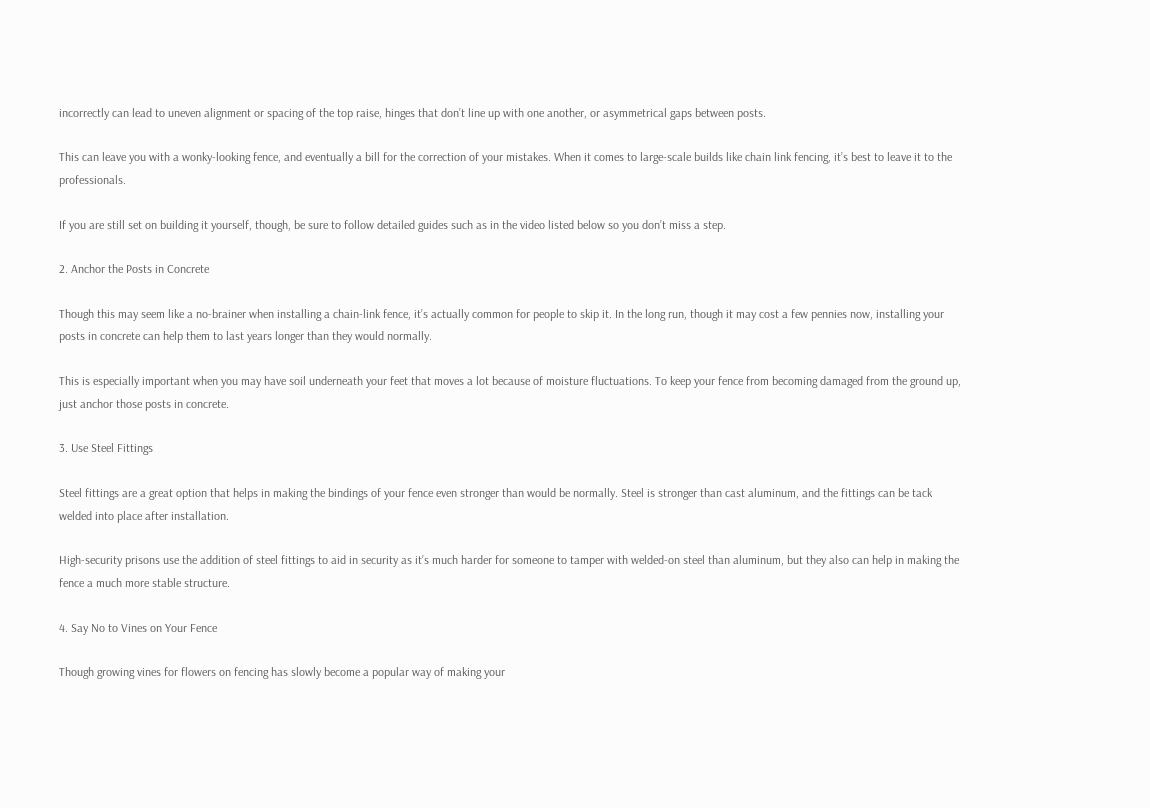incorrectly can lead to uneven alignment or spacing of the top raise, hinges that don’t line up with one another, or asymmetrical gaps between posts.

This can leave you with a wonky-looking fence, and eventually a bill for the correction of your mistakes. When it comes to large-scale builds like chain link fencing, it’s best to leave it to the professionals.

If you are still set on building it yourself, though, be sure to follow detailed guides such as in the video listed below so you don’t miss a step.

2. Anchor the Posts in Concrete

Though this may seem like a no-brainer when installing a chain-link fence, it’s actually common for people to skip it. In the long run, though it may cost a few pennies now, installing your posts in concrete can help them to last years longer than they would normally.

This is especially important when you may have soil underneath your feet that moves a lot because of moisture fluctuations. To keep your fence from becoming damaged from the ground up, just anchor those posts in concrete.

3. Use Steel Fittings

Steel fittings are a great option that helps in making the bindings of your fence even stronger than would be normally. Steel is stronger than cast aluminum, and the fittings can be tack welded into place after installation.

High-security prisons use the addition of steel fittings to aid in security as it’s much harder for someone to tamper with welded-on steel than aluminum, but they also can help in making the fence a much more stable structure.

4. Say No to Vines on Your Fence

Though growing vines for flowers on fencing has slowly become a popular way of making your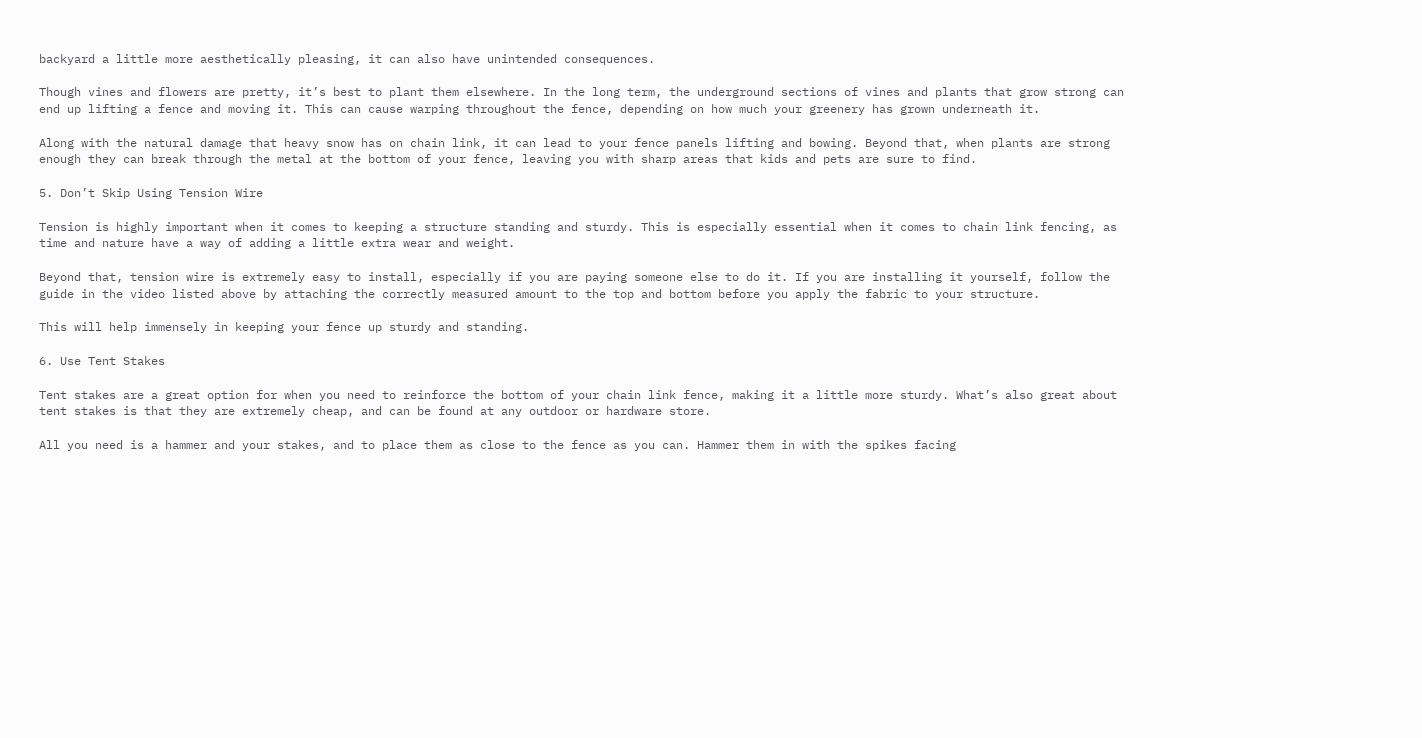backyard a little more aesthetically pleasing, it can also have unintended consequences.

Though vines and flowers are pretty, it’s best to plant them elsewhere. In the long term, the underground sections of vines and plants that grow strong can end up lifting a fence and moving it. This can cause warping throughout the fence, depending on how much your greenery has grown underneath it.

Along with the natural damage that heavy snow has on chain link, it can lead to your fence panels lifting and bowing. Beyond that, when plants are strong enough they can break through the metal at the bottom of your fence, leaving you with sharp areas that kids and pets are sure to find.

5. Don’t Skip Using Tension Wire

Tension is highly important when it comes to keeping a structure standing and sturdy. This is especially essential when it comes to chain link fencing, as time and nature have a way of adding a little extra wear and weight.

Beyond that, tension wire is extremely easy to install, especially if you are paying someone else to do it. If you are installing it yourself, follow the guide in the video listed above by attaching the correctly measured amount to the top and bottom before you apply the fabric to your structure.

This will help immensely in keeping your fence up sturdy and standing.

6. Use Tent Stakes

Tent stakes are a great option for when you need to reinforce the bottom of your chain link fence, making it a little more sturdy. What’s also great about tent stakes is that they are extremely cheap, and can be found at any outdoor or hardware store.

All you need is a hammer and your stakes, and to place them as close to the fence as you can. Hammer them in with the spikes facing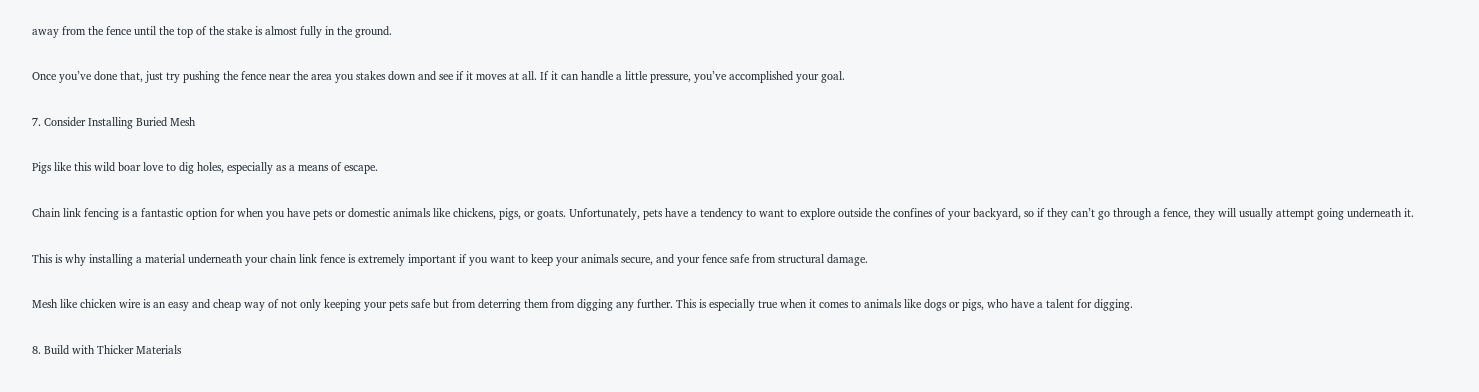away from the fence until the top of the stake is almost fully in the ground.

Once you’ve done that, just try pushing the fence near the area you stakes down and see if it moves at all. If it can handle a little pressure, you’ve accomplished your goal.

7. Consider Installing Buried Mesh

Pigs like this wild boar love to dig holes, especially as a means of escape.

Chain link fencing is a fantastic option for when you have pets or domestic animals like chickens, pigs, or goats. Unfortunately, pets have a tendency to want to explore outside the confines of your backyard, so if they can’t go through a fence, they will usually attempt going underneath it.

This is why installing a material underneath your chain link fence is extremely important if you want to keep your animals secure, and your fence safe from structural damage.

Mesh like chicken wire is an easy and cheap way of not only keeping your pets safe but from deterring them from digging any further. This is especially true when it comes to animals like dogs or pigs, who have a talent for digging.

8. Build with Thicker Materials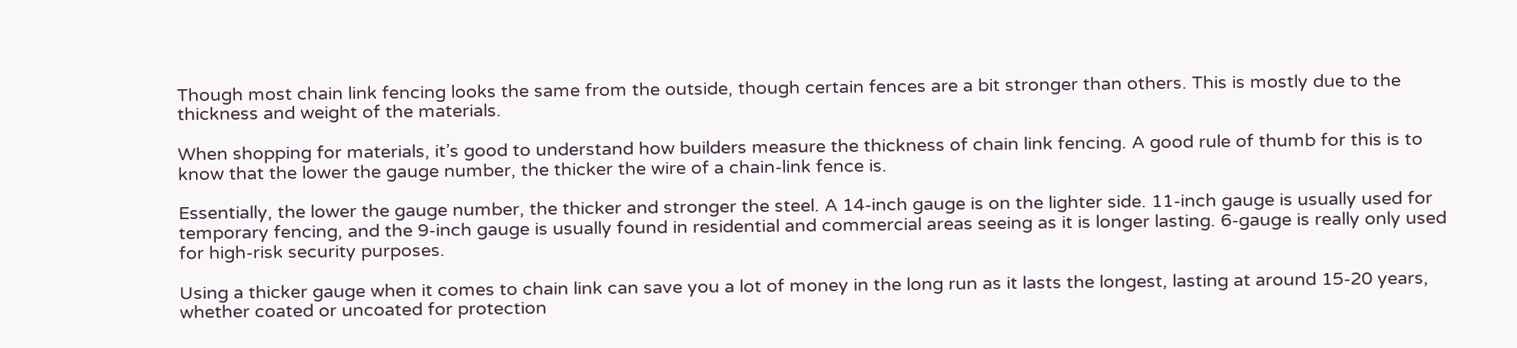Though most chain link fencing looks the same from the outside, though certain fences are a bit stronger than others. This is mostly due to the thickness and weight of the materials.

When shopping for materials, it’s good to understand how builders measure the thickness of chain link fencing. A good rule of thumb for this is to know that the lower the gauge number, the thicker the wire of a chain-link fence is.

Essentially, the lower the gauge number, the thicker and stronger the steel. A 14-inch gauge is on the lighter side. 11-inch gauge is usually used for temporary fencing, and the 9-inch gauge is usually found in residential and commercial areas seeing as it is longer lasting. 6-gauge is really only used for high-risk security purposes.

Using a thicker gauge when it comes to chain link can save you a lot of money in the long run as it lasts the longest, lasting at around 15-20 years, whether coated or uncoated for protection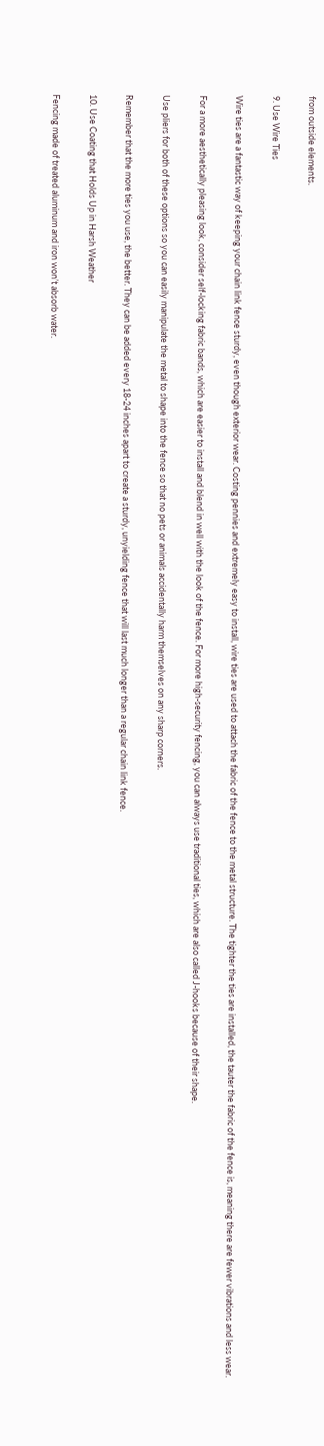from outside elements.

9. Use Wire Ties

Wire ties are a fantastic way of keeping your chain link fence sturdy, even though exterior wear. Costing pennies and extremely easy to install, wire ties are used to attach the fabric of the fence to the metal structure. The tighter the ties are installed, the tauter the fabric of the fence is, meaning there are fewer vibrations and less wear.

For a more aesthetically pleasing look, consider self-locking fabric bands, which are easier to install and blend in well with the look of the fence. For more high-security fencing, you can always use traditional ties, which are also called J-hooks because of their shape.

Use pliers for both of these options so you can easily manipulate the metal to shape into the fence so that no pets or animals accidentally harm themselves on any sharp corners.

Remember that the more ties you use, the better. They can be added every 18-24 inches apart to create a sturdy, unyielding fence that will last much longer than a regular chain link fence.

10. Use Coating that Holds Up in Harsh Weather

Fencing made of treated aluminum and iron won’t absorb water.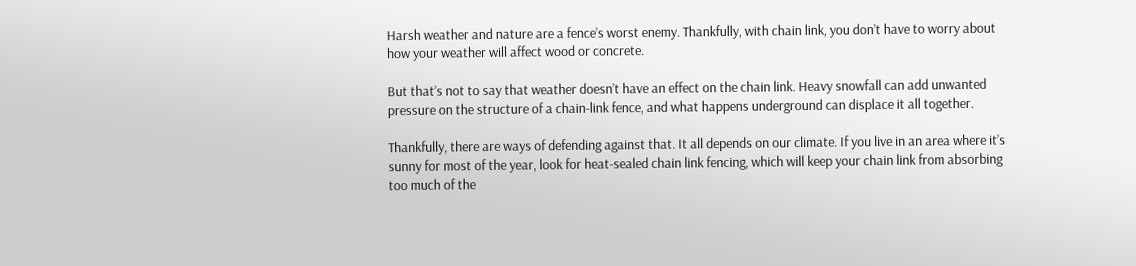Harsh weather and nature are a fence’s worst enemy. Thankfully, with chain link, you don’t have to worry about how your weather will affect wood or concrete.

But that’s not to say that weather doesn’t have an effect on the chain link. Heavy snowfall can add unwanted pressure on the structure of a chain-link fence, and what happens underground can displace it all together.

Thankfully, there are ways of defending against that. It all depends on our climate. If you live in an area where it’s sunny for most of the year, look for heat-sealed chain link fencing, which will keep your chain link from absorbing too much of the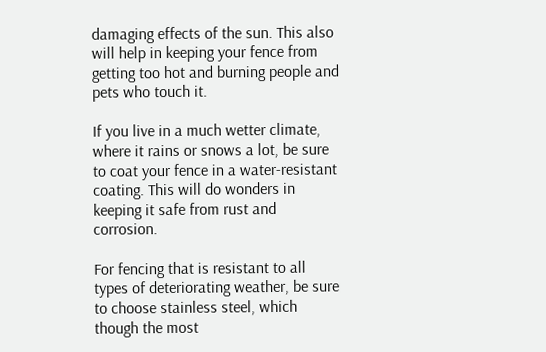damaging effects of the sun. This also will help in keeping your fence from getting too hot and burning people and pets who touch it.

If you live in a much wetter climate, where it rains or snows a lot, be sure to coat your fence in a water-resistant coating. This will do wonders in keeping it safe from rust and corrosion.

For fencing that is resistant to all types of deteriorating weather, be sure to choose stainless steel, which though the most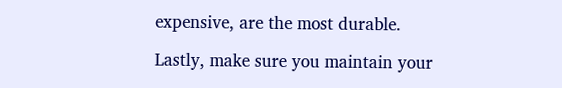expensive, are the most durable.

Lastly, make sure you maintain your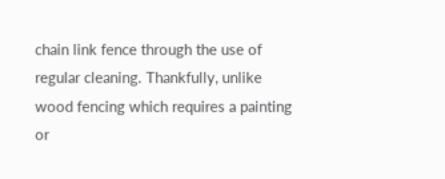chain link fence through the use of regular cleaning. Thankfully, unlike wood fencing which requires a painting or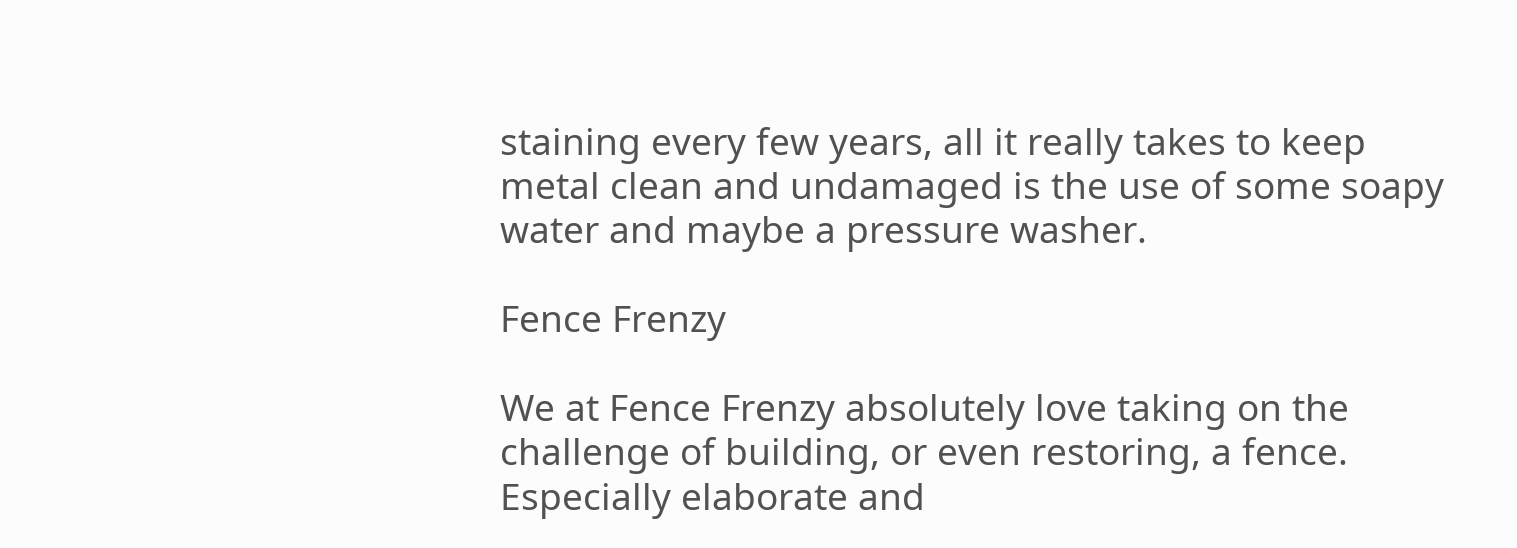staining every few years, all it really takes to keep metal clean and undamaged is the use of some soapy water and maybe a pressure washer.

Fence Frenzy

We at Fence Frenzy absolutely love taking on the challenge of building, or even restoring, a fence. Especially elaborate and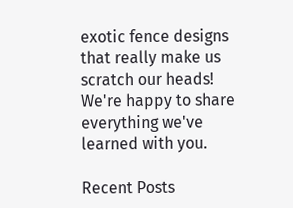exotic fence designs that really make us scratch our heads! We're happy to share everything we've learned with you.

Recent Posts